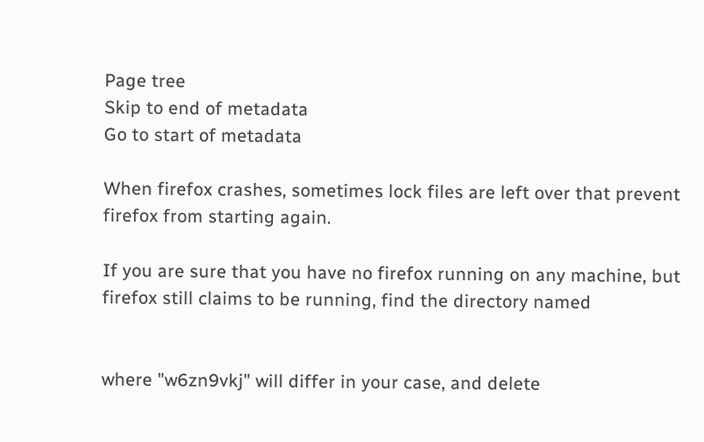Page tree
Skip to end of metadata
Go to start of metadata

When firefox crashes, sometimes lock files are left over that prevent firefox from starting again.

If you are sure that you have no firefox running on any machine, but firefox still claims to be running, find the directory named


where "w6zn9vkj" will differ in your case, and delete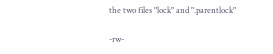the two files "lock" and ".parentlock"

-rw-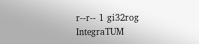r--r-- 1 gi32rog IntegraTUM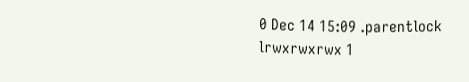0 Dec 14 15:09 .parentlock
lrwxrwxrwx 1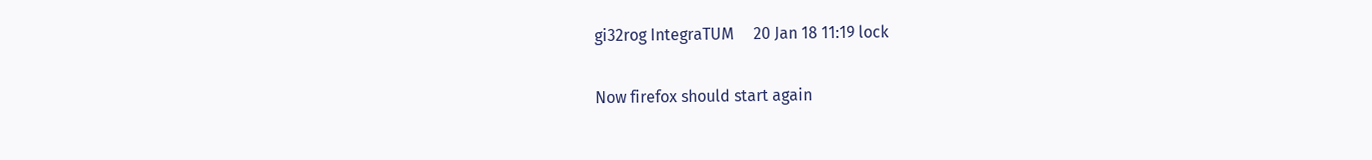gi32rog IntegraTUM     20 Jan 18 11:19 lock

Now firefox should start again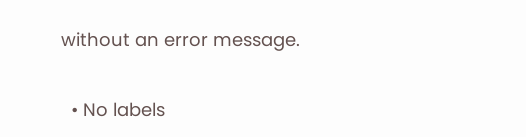without an error message.

  • No labels